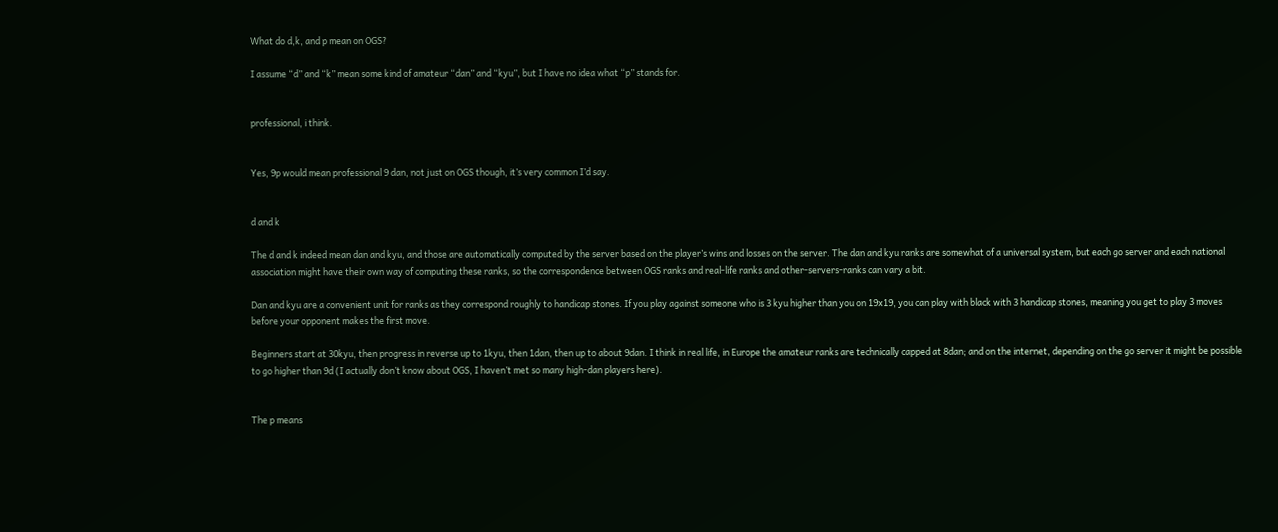What do d,k, and p mean on OGS?

I assume “d” and “k” mean some kind of amateur “dan” and “kyu”, but I have no idea what “p” stands for.


professional, i think.


Yes, 9p would mean professional 9 dan, not just on OGS though, it’s very common I’d say.


d and k

The d and k indeed mean dan and kyu, and those are automatically computed by the server based on the player’s wins and losses on the server. The dan and kyu ranks are somewhat of a universal system, but each go server and each national association might have their own way of computing these ranks, so the correspondence between OGS ranks and real-life ranks and other-servers-ranks can vary a bit.

Dan and kyu are a convenient unit for ranks as they correspond roughly to handicap stones. If you play against someone who is 3 kyu higher than you on 19x19, you can play with black with 3 handicap stones, meaning you get to play 3 moves before your opponent makes the first move.

Beginners start at 30kyu, then progress in reverse up to 1kyu, then 1dan, then up to about 9dan. I think in real life, in Europe the amateur ranks are technically capped at 8dan; and on the internet, depending on the go server it might be possible to go higher than 9d (I actually don’t know about OGS, I haven’t met so many high-dan players here).


The p means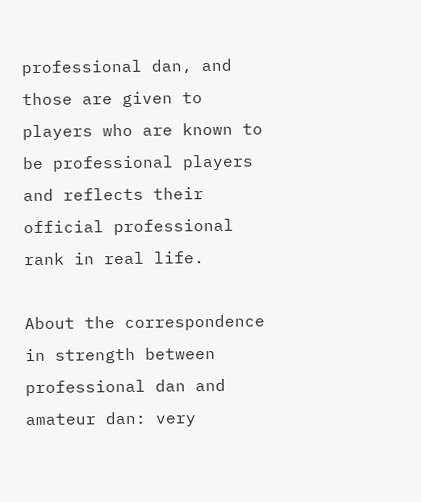professional dan, and those are given to players who are known to be professional players and reflects their official professional rank in real life.

About the correspondence in strength between professional dan and amateur dan: very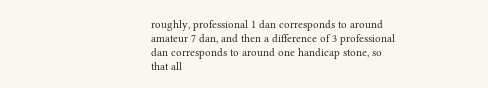roughly, professional 1 dan corresponds to around amateur 7 dan, and then a difference of 3 professional dan corresponds to around one handicap stone, so that all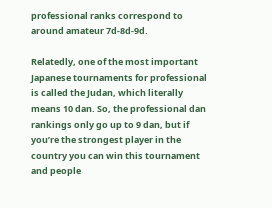professional ranks correspond to around amateur 7d-8d-9d.

Relatedly, one of the most important Japanese tournaments for professional is called the Judan, which literally means 10 dan. So, the professional dan rankings only go up to 9 dan, but if you’re the strongest player in the country you can win this tournament and people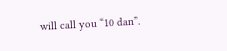will call you “10 dan”.